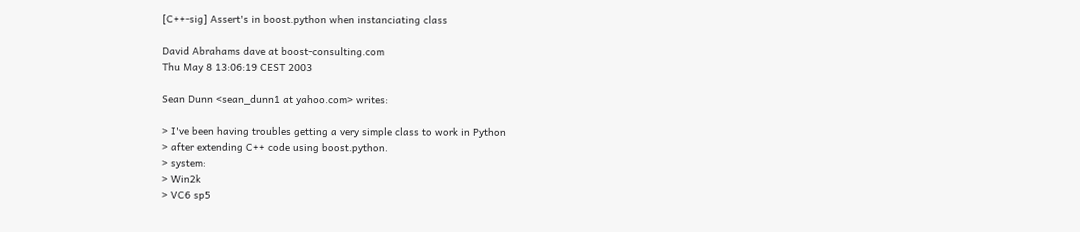[C++-sig] Assert's in boost.python when instanciating class

David Abrahams dave at boost-consulting.com
Thu May 8 13:06:19 CEST 2003

Sean Dunn <sean_dunn1 at yahoo.com> writes:

> I've been having troubles getting a very simple class to work in Python
> after extending C++ code using boost.python.
> system:
> Win2k
> VC6 sp5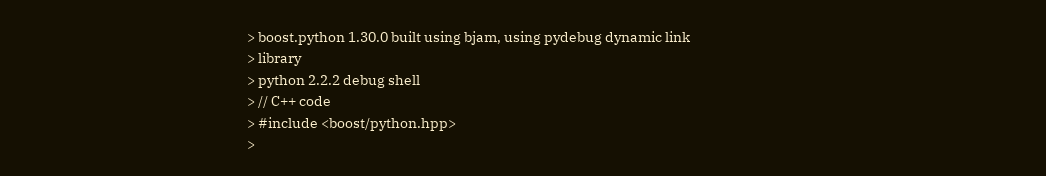> boost.python 1.30.0 built using bjam, using pydebug dynamic link
> library
> python 2.2.2 debug shell
> // C++ code
> #include <boost/python.hpp>
>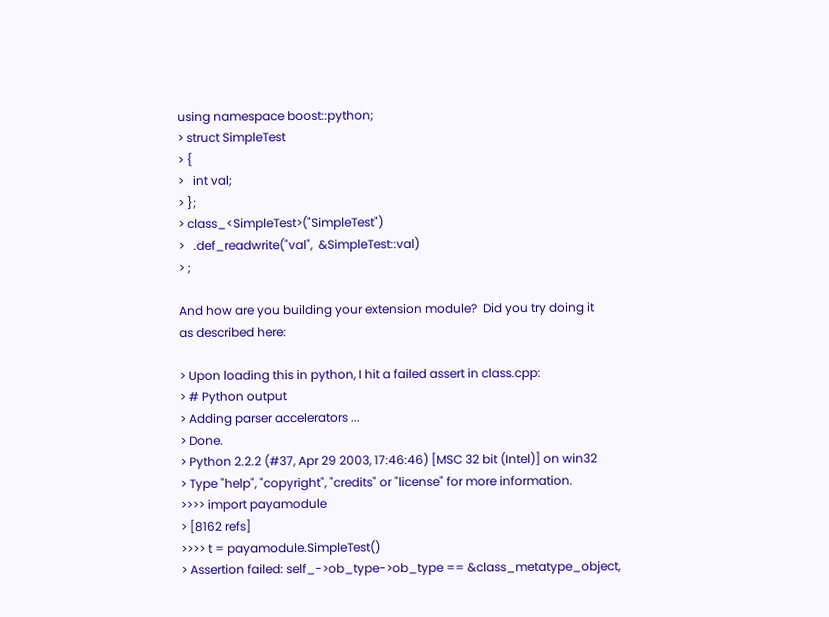using namespace boost::python;
> struct SimpleTest
> {
>   int val;
> };
> class_<SimpleTest>("SimpleTest")
>   .def_readwrite("val",  &SimpleTest::val)
> ;

And how are you building your extension module?  Did you try doing it
as described here:

> Upon loading this in python, I hit a failed assert in class.cpp:
> # Python output
> Adding parser accelerators ...
> Done.
> Python 2.2.2 (#37, Apr 29 2003, 17:46:46) [MSC 32 bit (Intel)] on win32
> Type "help", "copyright", "credits" or "license" for more information.
>>>> import payamodule
> [8162 refs]
>>>> t = payamodule.SimpleTest()
> Assertion failed: self_->ob_type->ob_type == &class_metatype_object,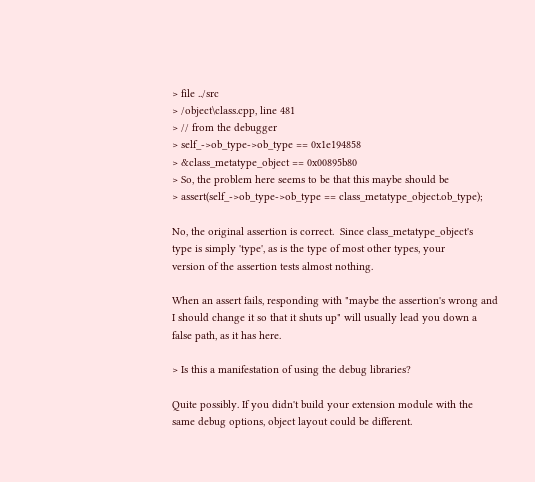> file ../src
> /object\class.cpp, line 481
> // from the debugger
> self_->ob_type->ob_type == 0x1e194858
> &class_metatype_object == 0x00895b80
> So, the problem here seems to be that this maybe should be
> assert(self_->ob_type->ob_type == class_metatype_object.ob_type);

No, the original assertion is correct.  Since class_metatype_object's
type is simply 'type', as is the type of most other types, your
version of the assertion tests almost nothing.

When an assert fails, responding with "maybe the assertion's wrong and
I should change it so that it shuts up" will usually lead you down a
false path, as it has here.

> Is this a manifestation of using the debug libraries?

Quite possibly. If you didn't build your extension module with the
same debug options, object layout could be different.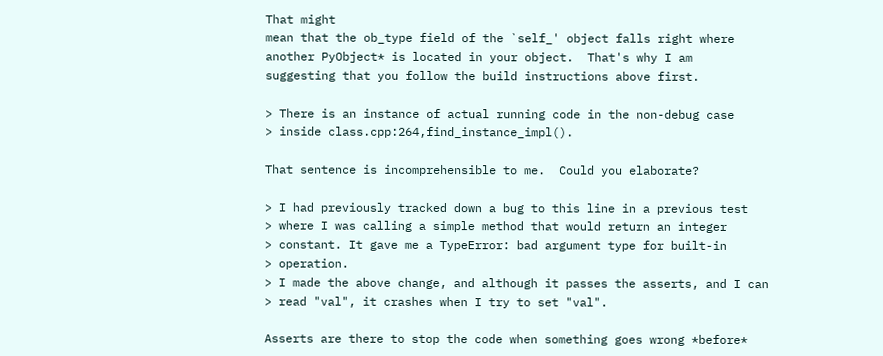That might
mean that the ob_type field of the `self_' object falls right where
another PyObject* is located in your object.  That's why I am
suggesting that you follow the build instructions above first.

> There is an instance of actual running code in the non-debug case
> inside class.cpp:264,find_instance_impl().

That sentence is incomprehensible to me.  Could you elaborate?

> I had previously tracked down a bug to this line in a previous test
> where I was calling a simple method that would return an integer
> constant. It gave me a TypeError: bad argument type for built-in
> operation.
> I made the above change, and although it passes the asserts, and I can
> read "val", it crashes when I try to set "val".

Asserts are there to stop the code when something goes wrong *before*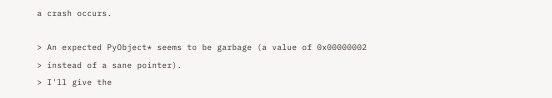a crash occurs.

> An expected PyObject* seems to be garbage (a value of 0x00000002
> instead of a sane pointer).
> I'll give the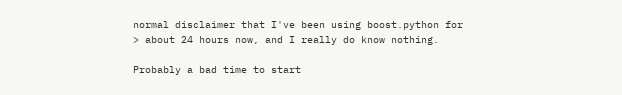normal disclaimer that I've been using boost.python for
> about 24 hours now, and I really do know nothing.

Probably a bad time to start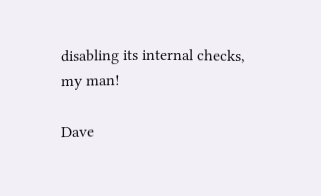disabling its internal checks, my man!

Dave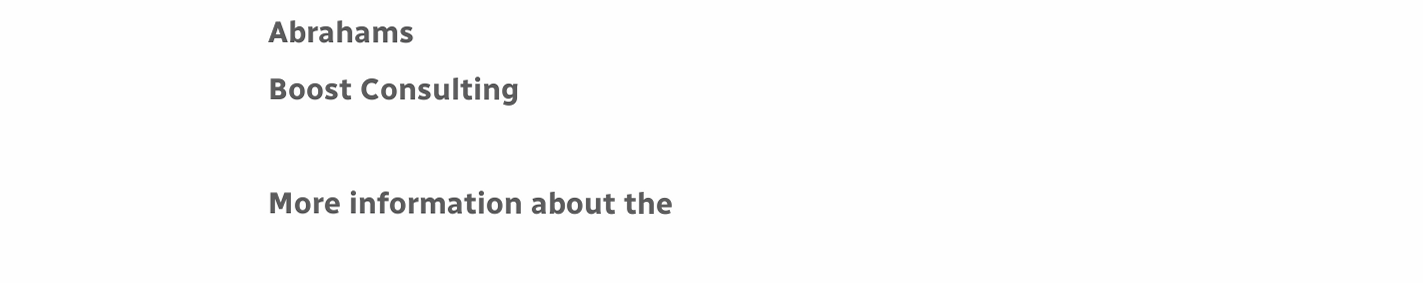Abrahams
Boost Consulting

More information about the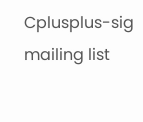Cplusplus-sig mailing list